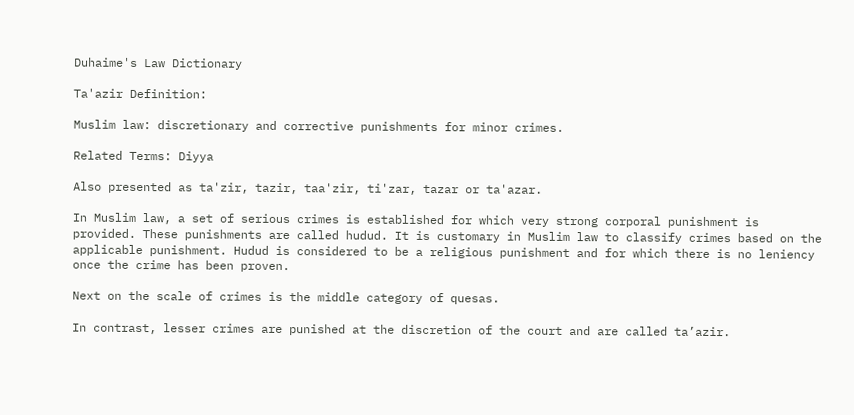Duhaime's Law Dictionary

Ta'azir Definition:

Muslim law: discretionary and corrective punishments for minor crimes.

Related Terms: Diyya

Also presented as ta'zir, tazir, taa'zir, ti'zar, tazar or ta'azar.

In Muslim law, a set of serious crimes is established for which very strong corporal punishment is provided. These punishments are called hudud. It is customary in Muslim law to classify crimes based on the applicable punishment. Hudud is considered to be a religious punishment and for which there is no leniency once the crime has been proven.

Next on the scale of crimes is the middle category of quesas.

In contrast, lesser crimes are punished at the discretion of the court and are called ta’azir.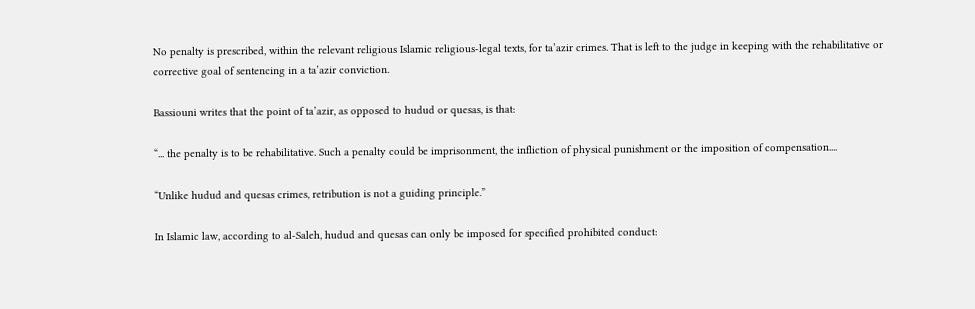No penalty is prescribed, within the relevant religious Islamic religious-legal texts, for ta’azir crimes. That is left to the judge in keeping with the rehabilitative or corrective goal of sentencing in a ta’azir conviction.

Bassiouni writes that the point of ta’azir, as opposed to hudud or quesas, is that:

“... the penalty is to be rehabilitative. Such a penalty could be imprisonment, the infliction of physical punishment or the imposition of compensation....

“Unlike hudud and quesas crimes, retribution is not a guiding principle.”

In Islamic law, according to al-Saleh, hudud and quesas can only be imposed for specified prohibited conduct: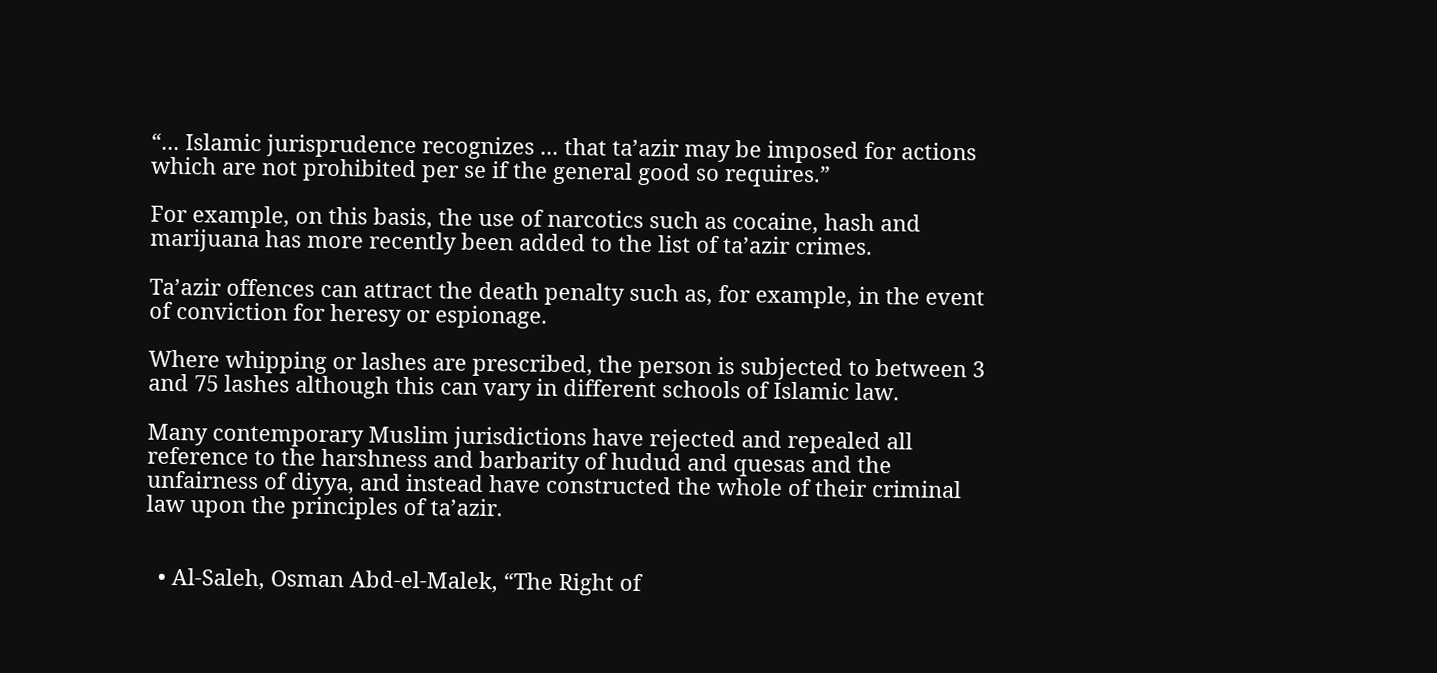“... Islamic jurisprudence recognizes ... that ta’azir may be imposed for actions which are not prohibited per se if the general good so requires.”

For example, on this basis, the use of narcotics such as cocaine, hash and marijuana has more recently been added to the list of ta’azir crimes.

Ta’azir offences can attract the death penalty such as, for example, in the event of conviction for heresy or espionage.

Where whipping or lashes are prescribed, the person is subjected to between 3 and 75 lashes although this can vary in different schools of Islamic law.

Many contemporary Muslim jurisdictions have rejected and repealed all reference to the harshness and barbarity of hudud and quesas and the unfairness of diyya, and instead have constructed the whole of their criminal law upon the principles of ta’azir.


  • Al-Saleh, Osman Abd-el-Malek, “The Right of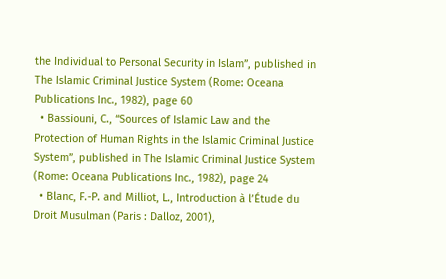the Individual to Personal Security in Islam”, published in The Islamic Criminal Justice System (Rome: Oceana Publications Inc., 1982), page 60
  • Bassiouni, C., “Sources of Islamic Law and the Protection of Human Rights in the Islamic Criminal Justice System”, published in The Islamic Criminal Justice System (Rome: Oceana Publications Inc., 1982), page 24
  • Blanc, F.-P. and Milliot, L., Introduction à l’Étude du Droit Musulman (Paris : Dalloz, 2001),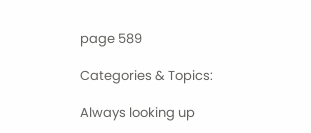page 589

Categories & Topics:

Always looking up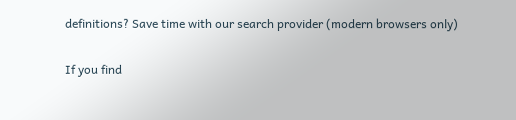definitions? Save time with our search provider (modern browsers only)

If you find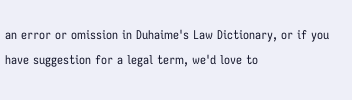an error or omission in Duhaime's Law Dictionary, or if you have suggestion for a legal term, we'd love to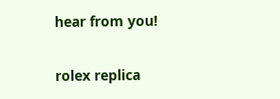hear from you!

rolex replica